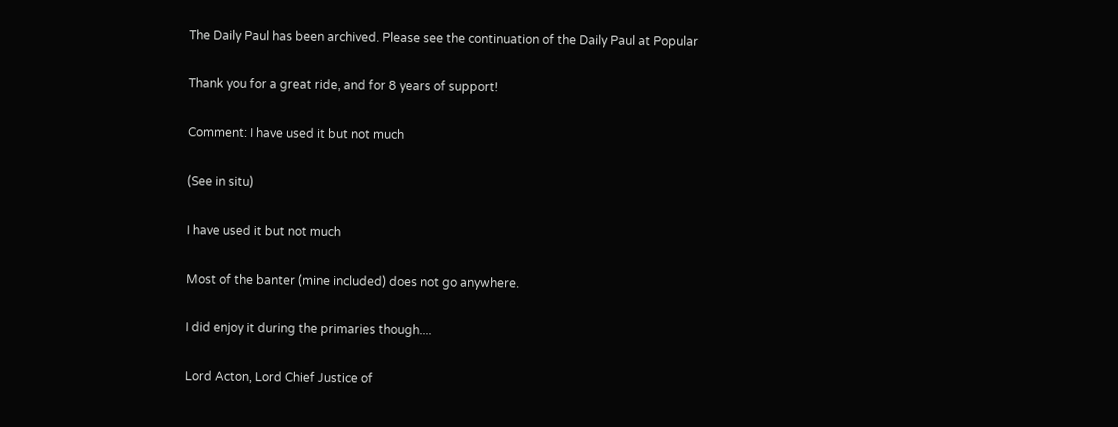The Daily Paul has been archived. Please see the continuation of the Daily Paul at Popular

Thank you for a great ride, and for 8 years of support!

Comment: I have used it but not much

(See in situ)

I have used it but not much

Most of the banter (mine included) does not go anywhere.

I did enjoy it during the primaries though....

Lord Acton, Lord Chief Justice of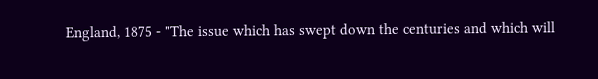England, 1875 - "The issue which has swept down the centuries and which will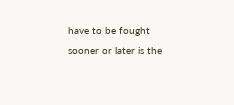have to be fought sooner or later is the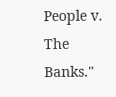People v. The Banks."